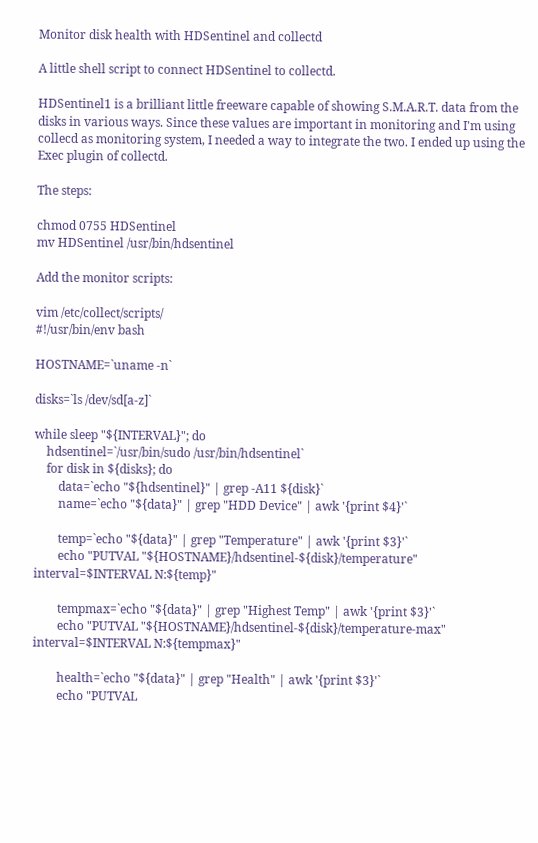Monitor disk health with HDSentinel and collectd

A little shell script to connect HDSentinel to collectd.

HDSentinel1 is a brilliant little freeware capable of showing S.M.A.R.T. data from the disks in various ways. Since these values are important in monitoring and I'm using collecd as monitoring system, I needed a way to integrate the two. I ended up using the Exec plugin of collectd.

The steps:

chmod 0755 HDSentinel
mv HDSentinel /usr/bin/hdsentinel

Add the monitor scripts:

vim /etc/collect/scripts/
#!/usr/bin/env bash

HOSTNAME=`uname -n`

disks=`ls /dev/sd[a-z]`

while sleep "${INTERVAL}"; do
    hdsentinel=`/usr/bin/sudo /usr/bin/hdsentinel`
    for disk in ${disks}; do
        data=`echo "${hdsentinel}" | grep -A11 ${disk}`
        name=`echo "${data}" | grep "HDD Device" | awk '{print $4}'`

        temp=`echo "${data}" | grep "Temperature" | awk '{print $3}'`
        echo "PUTVAL "${HOSTNAME}/hdsentinel-${disk}/temperature" interval=$INTERVAL N:${temp}"

        tempmax=`echo "${data}" | grep "Highest Temp" | awk '{print $3}'`
        echo "PUTVAL "${HOSTNAME}/hdsentinel-${disk}/temperature-max" interval=$INTERVAL N:${tempmax}"

        health=`echo "${data}" | grep "Health" | awk '{print $3}'`
        echo "PUTVAL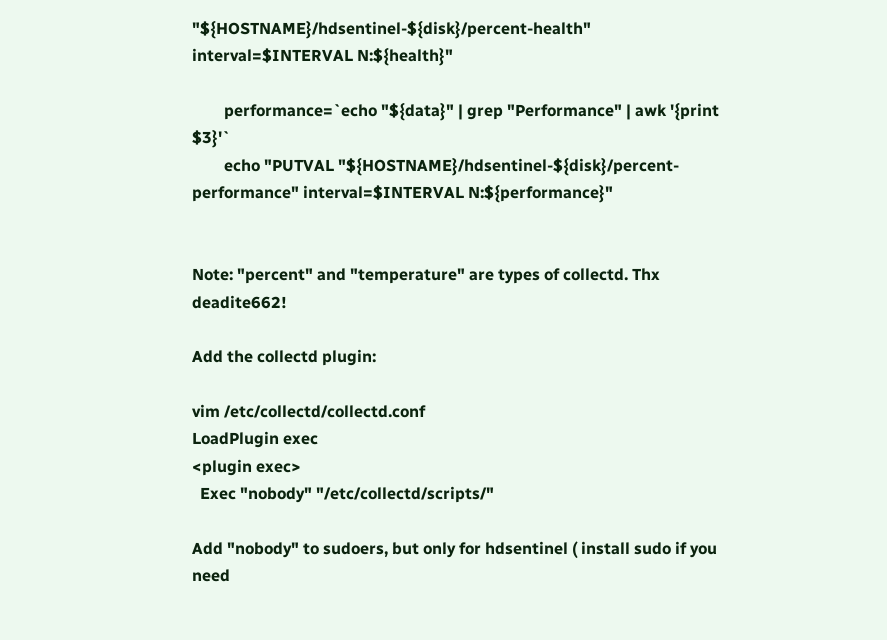"${HOSTNAME}/hdsentinel-${disk}/percent-health" interval=$INTERVAL N:${health}"

        performance=`echo "${data}" | grep "Performance" | awk '{print $3}'`
        echo "PUTVAL "${HOSTNAME}/hdsentinel-${disk}/percent-performance" interval=$INTERVAL N:${performance}"


Note: "percent" and "temperature" are types of collectd. Thx deadite662!

Add the collectd plugin:

vim /etc/collectd/collectd.conf
LoadPlugin exec
<plugin exec>
  Exec "nobody" "/etc/collectd/scripts/"

Add "nobody" to sudoers, but only for hdsentinel ( install sudo if you need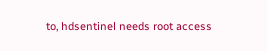to, hdsentinel needs root access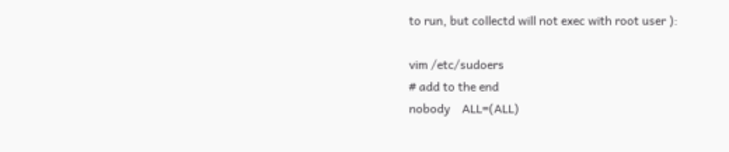to run, but collectd will not exec with root user ):

vim /etc/sudoers
# add to the end
nobody    ALL=(ALL)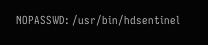NOPASSWD: /usr/bin/hdsentinel